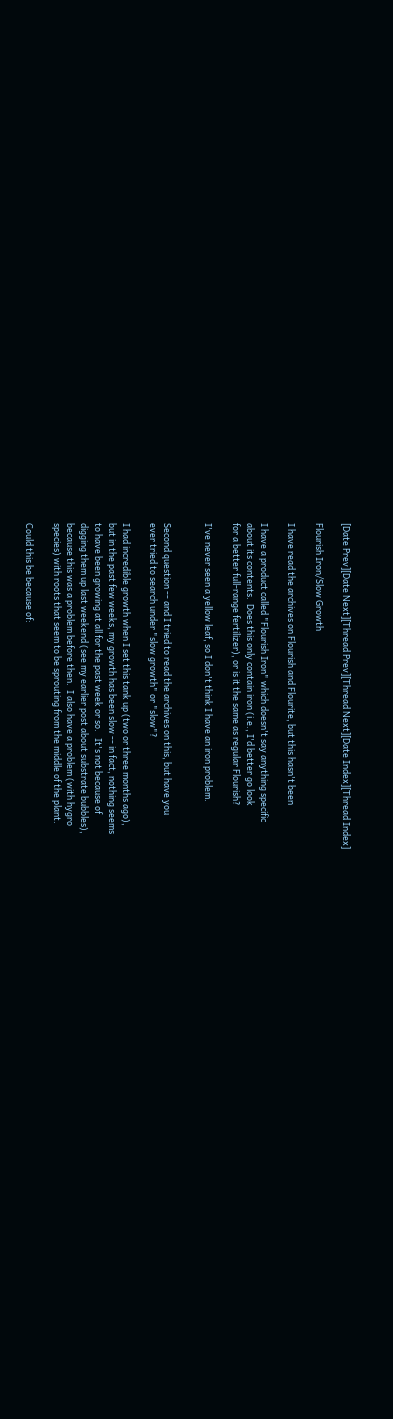[Date Prev][Date Next][Thread Prev][Thread Next][Date Index][Thread Index]

Flourish Iron/Slow Growth

I have read the archives on Flourish and Flourite, but this hasn't been

I have a product called "Flourish Iron" which doesn't say anything specific
about its contents.  Does this only contain iron (i.e., I'd better go look
for a better full-range fertilizer), or is it the same as regular Flourish?

I've never seen a yellow leaf, so I don't think I have an iron problem.


Second question -- and I tried to read the archives on this, but have you
ever tried to search under "slow growth" or "slow"?

I had incredible growth when I set this tank up (two or three months ago),
but in the past few weeks, my growth has been slow -- in fact, nothing seems
to have been growing at all for the past week or so.   It's not because of
digging them up last weekend (see my earlier post about substrate bubbles),
because this was a problem before then.  I also have a problem (with hygro
species) with roots that seem to be sprouting from the middle of the plant.

Could this be because of: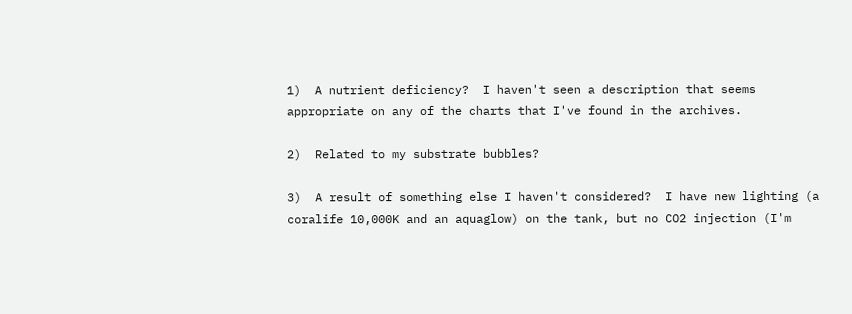1)  A nutrient deficiency?  I haven't seen a description that seems
appropriate on any of the charts that I've found in the archives.

2)  Related to my substrate bubbles?

3)  A result of something else I haven't considered?  I have new lighting (a
coralife 10,000K and an aquaglow) on the tank, but no CO2 injection (I'm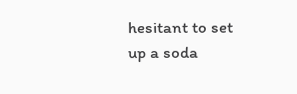hesitant to set up a soda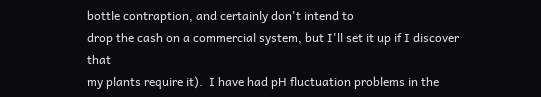bottle contraption, and certainly don't intend to
drop the cash on a commercial system, but I'll set it up if I discover that
my plants require it).  I have had pH fluctuation problems in the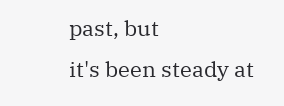past, but
it's been steady at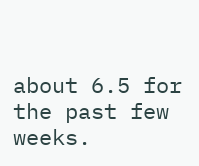about 6.5 for the past few weeks.